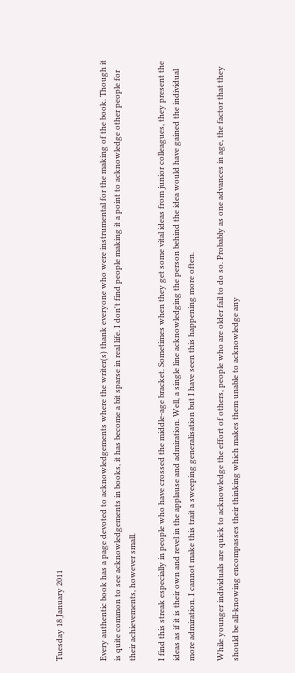Tuesday 18 January 2011


Every authentic book has a page devoted to acknowledgements where the writer(s) thank everyone who were instrumental for the making of the book. Though it is quite common to see acknowledgements in books, it has become a bit sparse in real life. I don't find people making it a point to acknowledge other people for their achievements, however small.

I find this streak especially in people who have crossed the middle-age bracket. Sometimes when they get some vital ideas from junior colleagues, they present the ideas as if it is their own and revel in the applause and admiration. Well, a single line acknowledging the person behind the idea would have gained the individual more admiration. I cannot make this trait a sweeping generalisation but I have seen this happening more often.

While younger individuals are quick to acknowledge the effort of others, people who are older fail to do so. Probably as one advances in age, the factor that they should be all-knowing encompasses their thinking which makes them unable to acknowledge any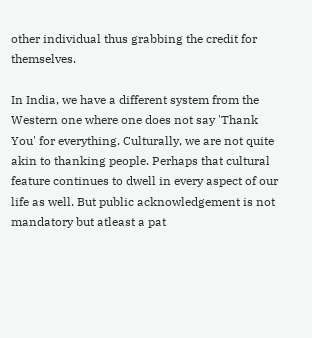other individual thus grabbing the credit for themselves.

In India, we have a different system from the Western one where one does not say 'Thank You' for everything. Culturally, we are not quite akin to thanking people. Perhaps that cultural feature continues to dwell in every aspect of our life as well. But public acknowledgement is not mandatory but atleast a pat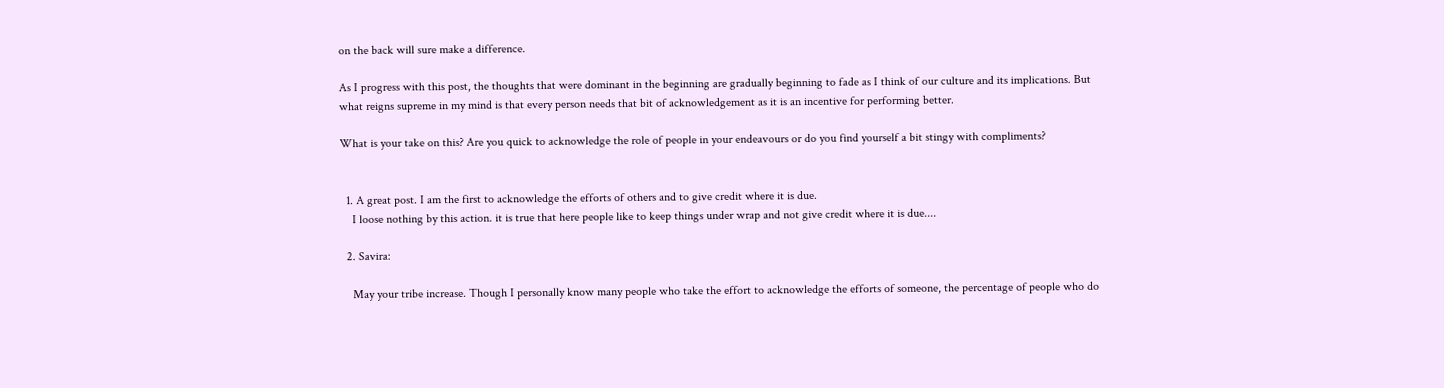on the back will sure make a difference.

As I progress with this post, the thoughts that were dominant in the beginning are gradually beginning to fade as I think of our culture and its implications. But what reigns supreme in my mind is that every person needs that bit of acknowledgement as it is an incentive for performing better.

What is your take on this? Are you quick to acknowledge the role of people in your endeavours or do you find yourself a bit stingy with compliments?


  1. A great post. I am the first to acknowledge the efforts of others and to give credit where it is due.
    I loose nothing by this action. it is true that here people like to keep things under wrap and not give credit where it is due....

  2. Savira:

    May your tribe increase. Though I personally know many people who take the effort to acknowledge the efforts of someone, the percentage of people who do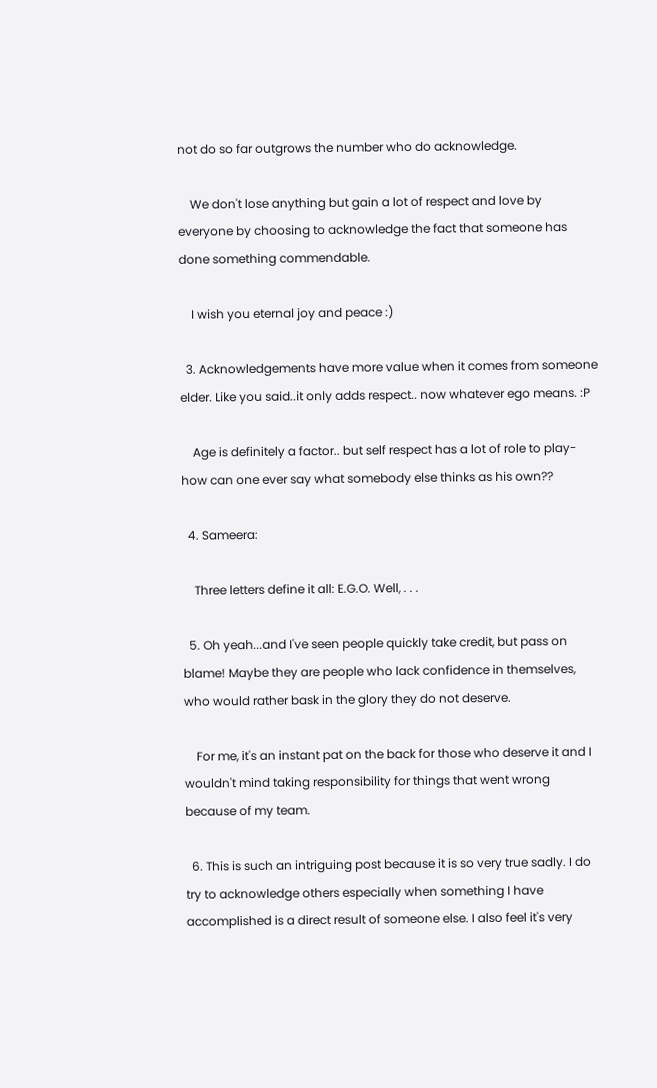not do so far outgrows the number who do acknowledge.

    We don't lose anything but gain a lot of respect and love by everyone by choosing to acknowledge the fact that someone has done something commendable.

    I wish you eternal joy and peace :)

  3. Acknowledgements have more value when it comes from someone elder. Like you said..it only adds respect.. now whatever ego means. :P

    Age is definitely a factor.. but self respect has a lot of role to play- how can one ever say what somebody else thinks as his own??

  4. Sameera:

    Three letters define it all: E.G.O. Well, . . .

  5. Oh yeah...and I've seen people quickly take credit, but pass on blame! Maybe they are people who lack confidence in themselves, who would rather bask in the glory they do not deserve.

    For me, it's an instant pat on the back for those who deserve it and I wouldn't mind taking responsibility for things that went wrong because of my team.

  6. This is such an intriguing post because it is so very true sadly. I do try to acknowledge others especially when something I have accomplished is a direct result of someone else. I also feel it's very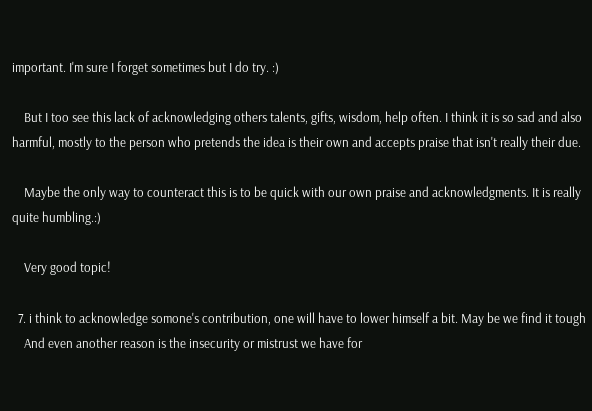important. I'm sure I forget sometimes but I do try. :)

    But I too see this lack of acknowledging others talents, gifts, wisdom, help often. I think it is so sad and also harmful, mostly to the person who pretends the idea is their own and accepts praise that isn't really their due.

    Maybe the only way to counteract this is to be quick with our own praise and acknowledgments. It is really quite humbling.:)

    Very good topic!

  7. i think to acknowledge somone's contribution, one will have to lower himself a bit. May be we find it tough
    And even another reason is the insecurity or mistrust we have for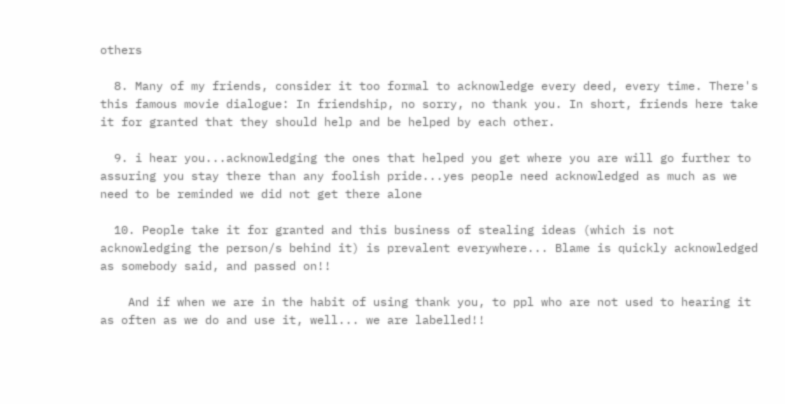others

  8. Many of my friends, consider it too formal to acknowledge every deed, every time. There's this famous movie dialogue: In friendship, no sorry, no thank you. In short, friends here take it for granted that they should help and be helped by each other.

  9. i hear you...acknowledging the ones that helped you get where you are will go further to assuring you stay there than any foolish pride...yes people need acknowledged as much as we need to be reminded we did not get there alone

  10. People take it for granted and this business of stealing ideas (which is not acknowledging the person/s behind it) is prevalent everywhere... Blame is quickly acknowledged as somebody said, and passed on!!

    And if when we are in the habit of using thank you, to ppl who are not used to hearing it as often as we do and use it, well... we are labelled!!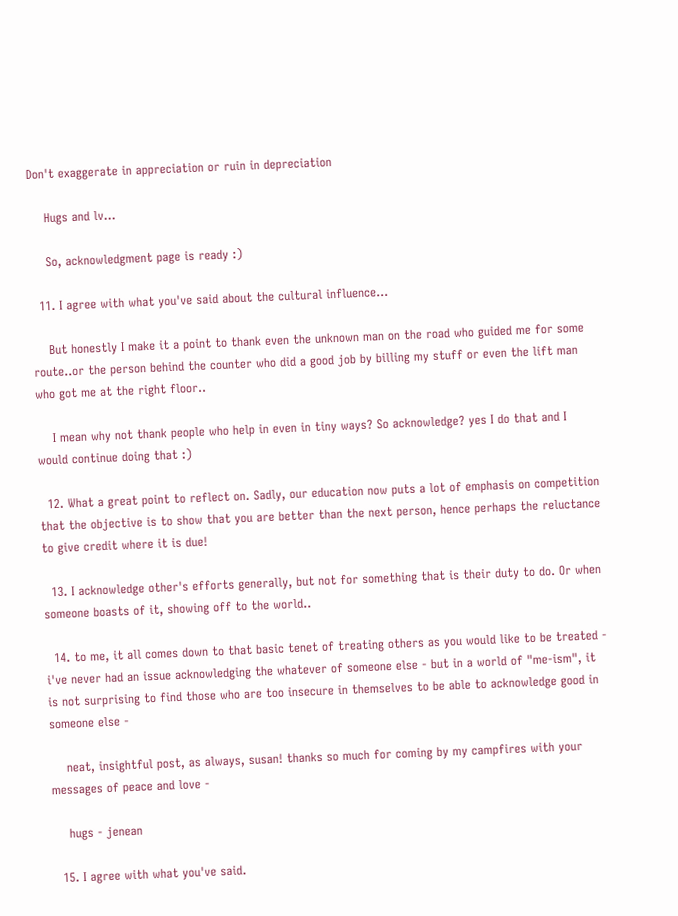Don't exaggerate in appreciation or ruin in depreciation

    Hugs and lv...

    So, acknowledgment page is ready :)

  11. I agree with what you've said about the cultural influence...

    But honestly I make it a point to thank even the unknown man on the road who guided me for some route..or the person behind the counter who did a good job by billing my stuff or even the lift man who got me at the right floor..

    I mean why not thank people who help in even in tiny ways? So acknowledge? yes I do that and I would continue doing that :)

  12. What a great point to reflect on. Sadly, our education now puts a lot of emphasis on competition that the objective is to show that you are better than the next person, hence perhaps the reluctance to give credit where it is due!

  13. I acknowledge other's efforts generally, but not for something that is their duty to do. Or when someone boasts of it, showing off to the world..

  14. to me, it all comes down to that basic tenet of treating others as you would like to be treated - i've never had an issue acknowledging the whatever of someone else - but in a world of "me-ism", it is not surprising to find those who are too insecure in themselves to be able to acknowledge good in someone else -

    neat, insightful post, as always, susan! thanks so much for coming by my campfires with your messages of peace and love -

    hugs - jenean

  15. I agree with what you've said.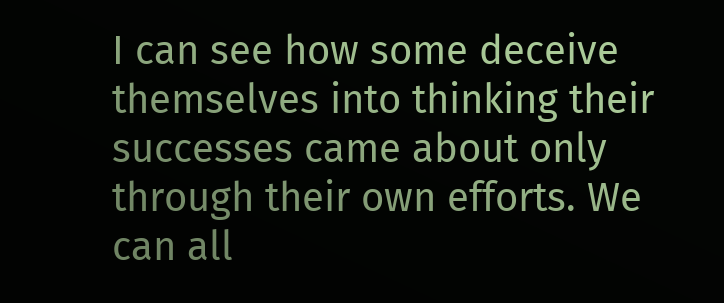I can see how some deceive themselves into thinking their successes came about only through their own efforts. We can all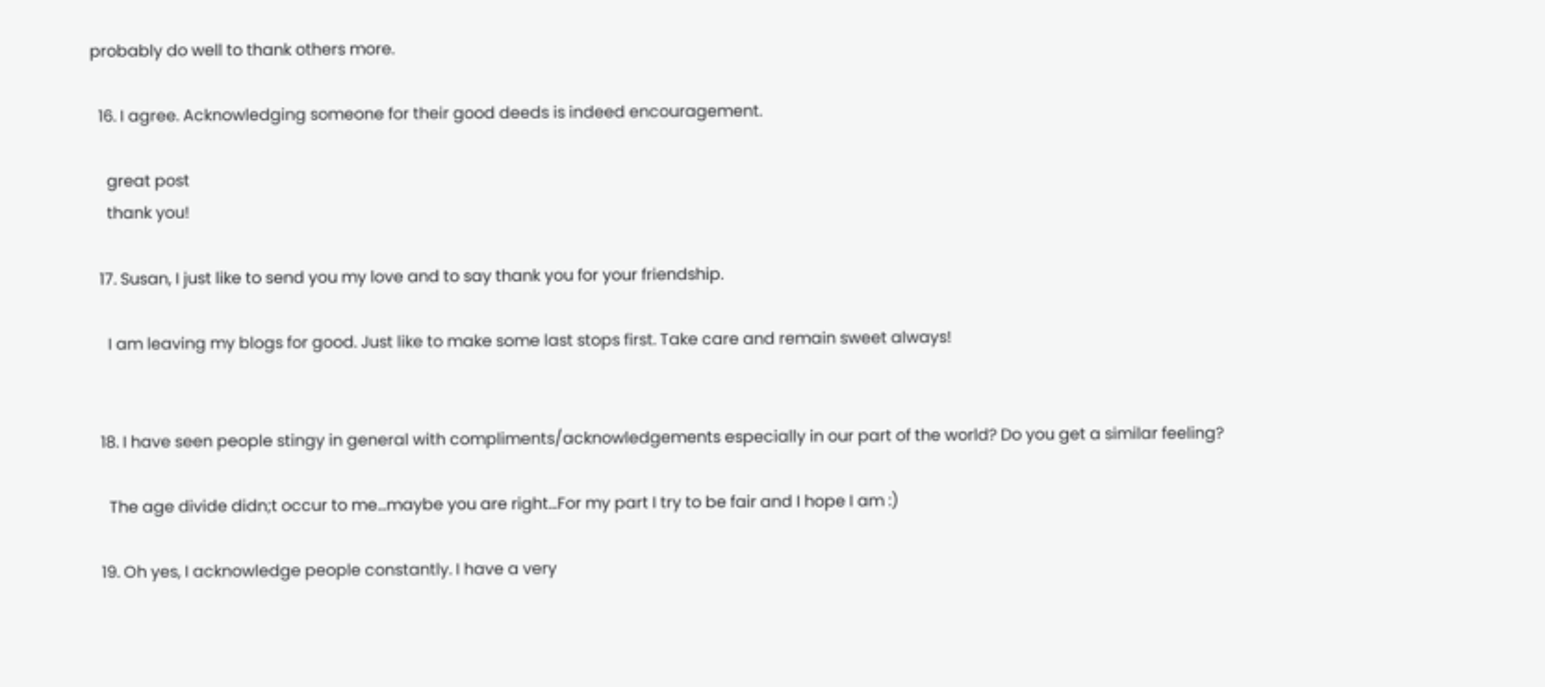probably do well to thank others more.

  16. I agree. Acknowledging someone for their good deeds is indeed encouragement.

    great post
    thank you!

  17. Susan, I just like to send you my love and to say thank you for your friendship.

    I am leaving my blogs for good. Just like to make some last stops first. Take care and remain sweet always!


  18. I have seen people stingy in general with compliments/acknowledgements especially in our part of the world? Do you get a similar feeling?

    The age divide didn;t occur to me...maybe you are right...For my part I try to be fair and I hope I am :)

  19. Oh yes, I acknowledge people constantly. I have a very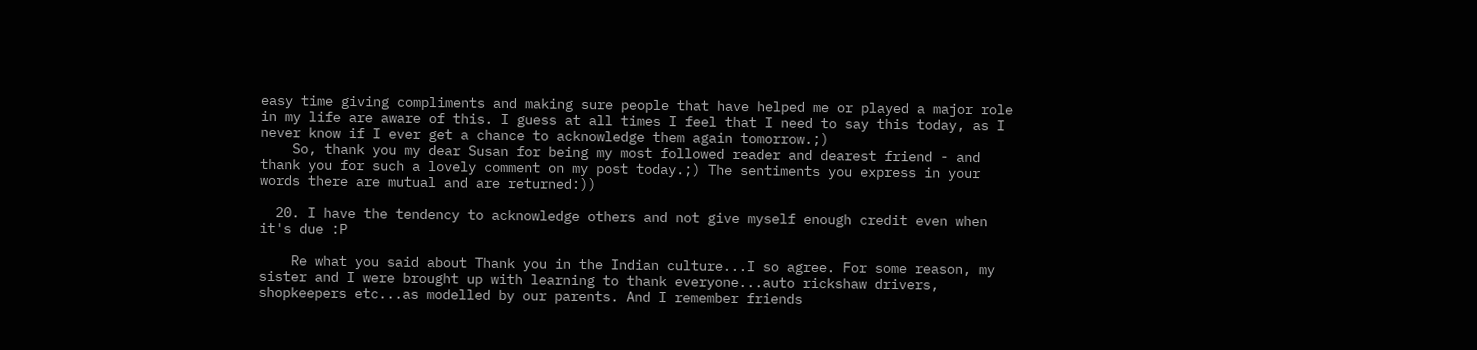easy time giving compliments and making sure people that have helped me or played a major role in my life are aware of this. I guess at all times I feel that I need to say this today, as I never know if I ever get a chance to acknowledge them again tomorrow.;)
    So, thank you my dear Susan for being my most followed reader and dearest friend - and thank you for such a lovely comment on my post today.;) The sentiments you express in your words there are mutual and are returned:))

  20. I have the tendency to acknowledge others and not give myself enough credit even when it's due :P

    Re what you said about Thank you in the Indian culture...I so agree. For some reason, my sister and I were brought up with learning to thank everyone...auto rickshaw drivers, shopkeepers etc...as modelled by our parents. And I remember friends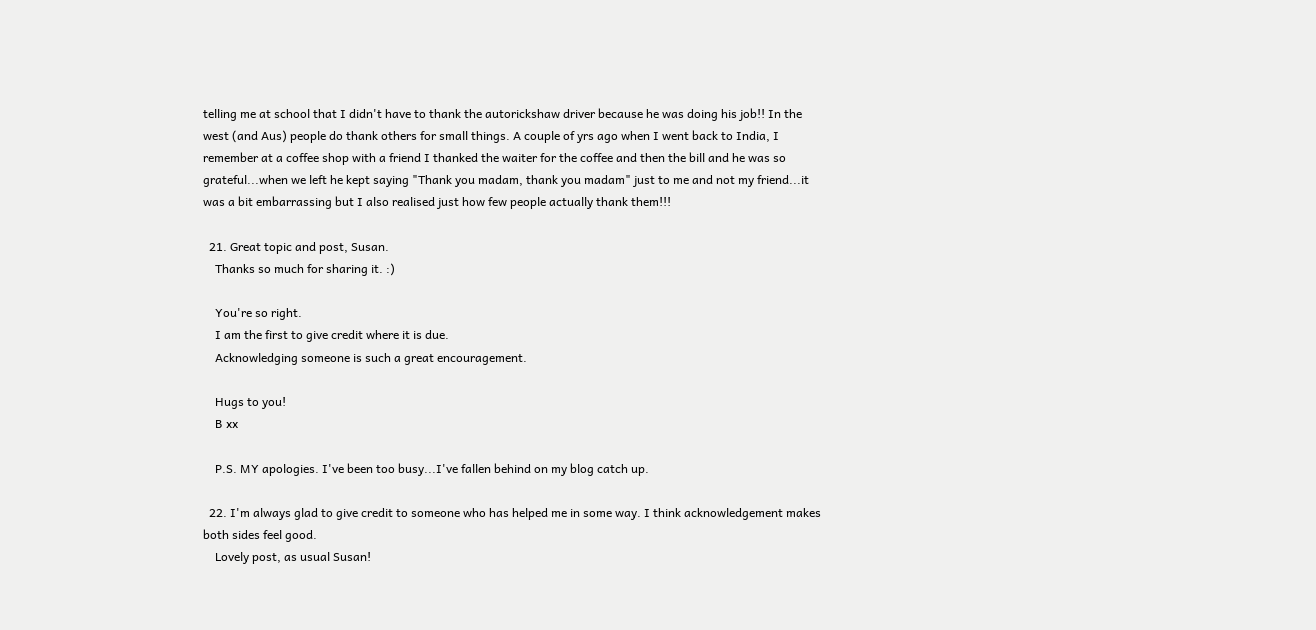telling me at school that I didn't have to thank the autorickshaw driver because he was doing his job!! In the west (and Aus) people do thank others for small things. A couple of yrs ago when I went back to India, I remember at a coffee shop with a friend I thanked the waiter for the coffee and then the bill and he was so grateful...when we left he kept saying "Thank you madam, thank you madam" just to me and not my friend...it was a bit embarrassing but I also realised just how few people actually thank them!!!

  21. Great topic and post, Susan.
    Thanks so much for sharing it. :)

    You're so right.
    I am the first to give credit where it is due.
    Acknowledging someone is such a great encouragement.

    Hugs to you!
    B xx

    P.S. MY apologies. I've been too busy...I've fallen behind on my blog catch up.

  22. I'm always glad to give credit to someone who has helped me in some way. I think acknowledgement makes both sides feel good.
    Lovely post, as usual Susan!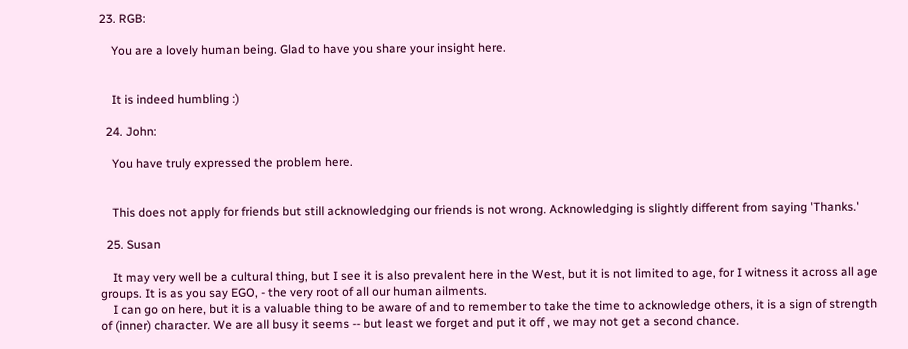23. RGB:

    You are a lovely human being. Glad to have you share your insight here.


    It is indeed humbling :)

  24. John:

    You have truly expressed the problem here.


    This does not apply for friends but still acknowledging our friends is not wrong. Acknowledging is slightly different from saying 'Thanks.'

  25. Susan

    It may very well be a cultural thing, but I see it is also prevalent here in the West, but it is not limited to age, for I witness it across all age groups. It is as you say EGO, - the very root of all our human ailments.
    I can go on here, but it is a valuable thing to be aware of and to remember to take the time to acknowledge others, it is a sign of strength of (inner) character. We are all busy it seems -- but least we forget and put it off , we may not get a second chance.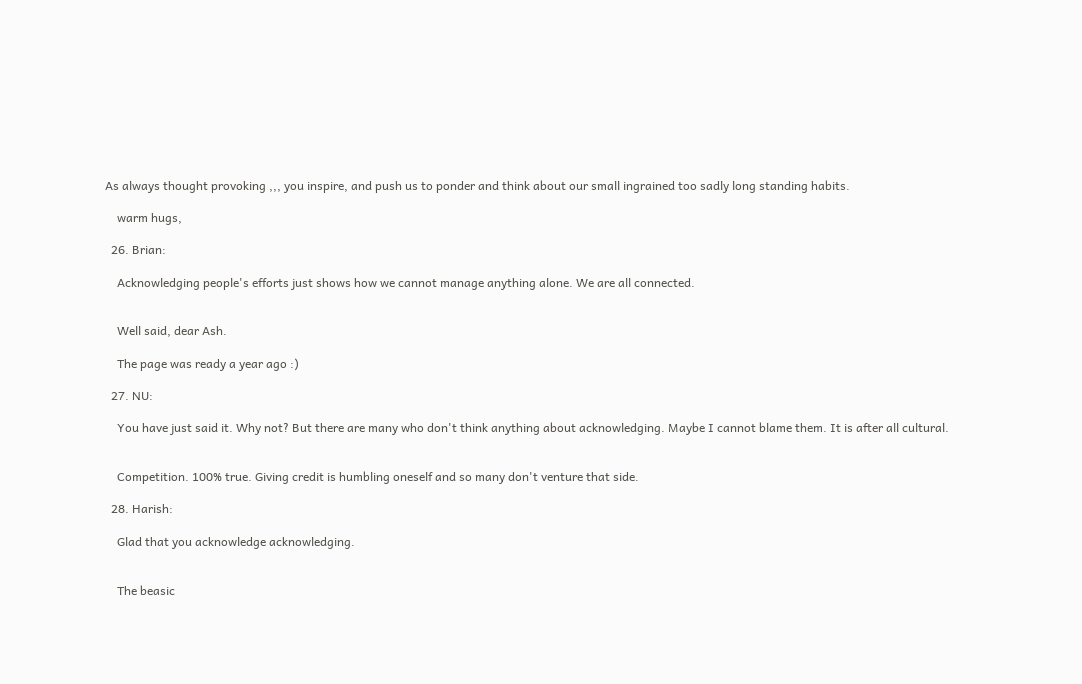As always thought provoking ,,, you inspire, and push us to ponder and think about our small ingrained too sadly long standing habits.

    warm hugs,

  26. Brian:

    Acknowledging people's efforts just shows how we cannot manage anything alone. We are all connected.


    Well said, dear Ash.

    The page was ready a year ago :)

  27. NU:

    You have just said it. Why not? But there are many who don't think anything about acknowledging. Maybe I cannot blame them. It is after all cultural.


    Competition. 100% true. Giving credit is humbling oneself and so many don't venture that side.

  28. Harish:

    Glad that you acknowledge acknowledging.


    The beasic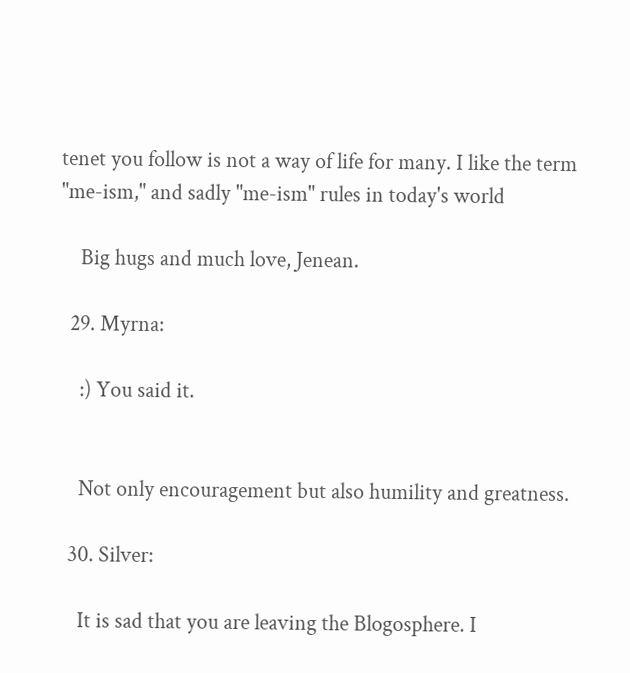tenet you follow is not a way of life for many. I like the term "me-ism," and sadly "me-ism" rules in today's world

    Big hugs and much love, Jenean.

  29. Myrna:

    :) You said it.


    Not only encouragement but also humility and greatness.

  30. Silver:

    It is sad that you are leaving the Blogosphere. I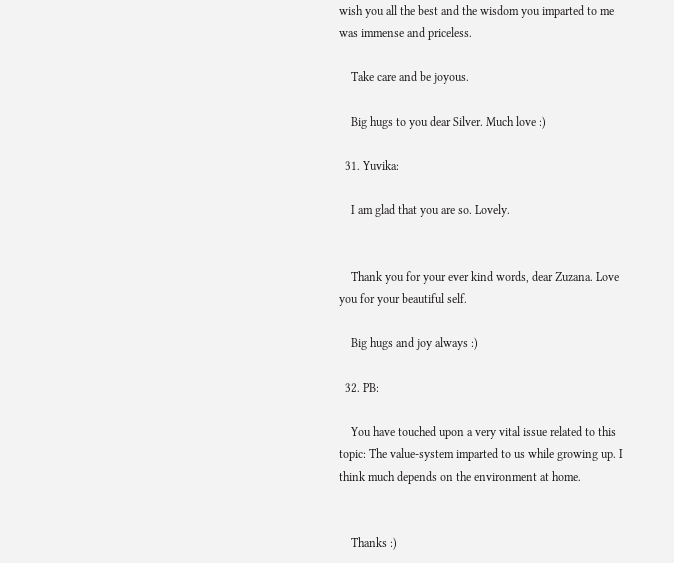wish you all the best and the wisdom you imparted to me was immense and priceless.

    Take care and be joyous.

    Big hugs to you dear Silver. Much love :)

  31. Yuvika:

    I am glad that you are so. Lovely.


    Thank you for your ever kind words, dear Zuzana. Love you for your beautiful self.

    Big hugs and joy always :)

  32. PB:

    You have touched upon a very vital issue related to this topic: The value-system imparted to us while growing up. I think much depends on the environment at home.


    Thanks :)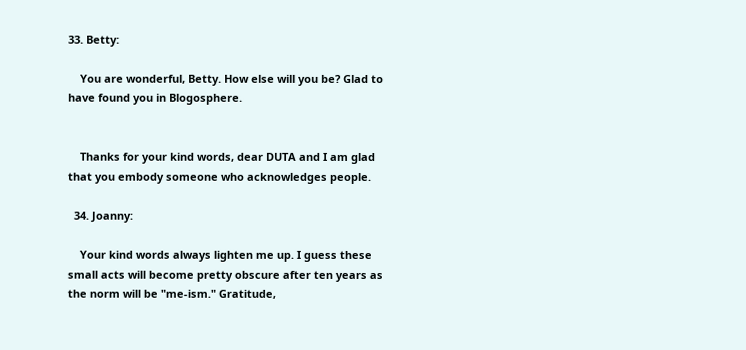33. Betty:

    You are wonderful, Betty. How else will you be? Glad to have found you in Blogosphere.


    Thanks for your kind words, dear DUTA and I am glad that you embody someone who acknowledges people.

  34. Joanny:

    Your kind words always lighten me up. I guess these small acts will become pretty obscure after ten years as the norm will be "me-ism." Gratitude,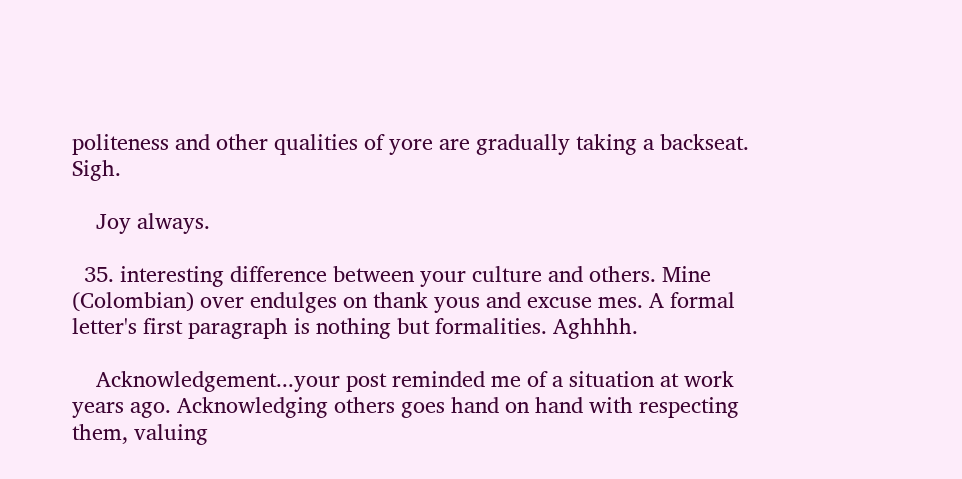politeness and other qualities of yore are gradually taking a backseat. Sigh.

    Joy always.

  35. interesting difference between your culture and others. Mine (Colombian) over endulges on thank yous and excuse mes. A formal letter's first paragraph is nothing but formalities. Aghhhh.

    Acknowledgement...your post reminded me of a situation at work years ago. Acknowledging others goes hand on hand with respecting them, valuing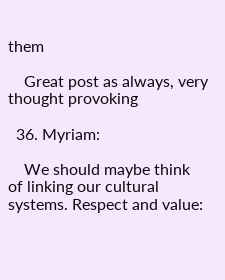them

    Great post as always, very thought provoking

  36. Myriam:

    We should maybe think of linking our cultural systems. Respect and value: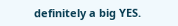definitely a big YES.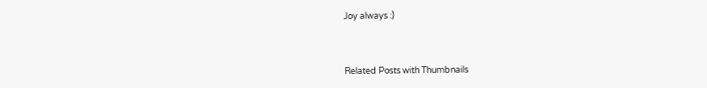Joy always :)



Related Posts with Thumbnails